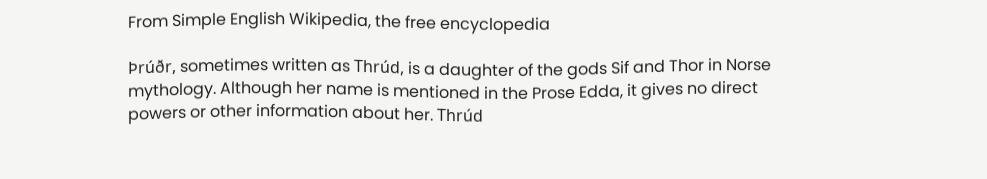From Simple English Wikipedia, the free encyclopedia

Þrúðr, sometimes written as Thrúd, is a daughter of the gods Sif and Thor in Norse mythology. Although her name is mentioned in the Prose Edda, it gives no direct powers or other information about her. Thrúd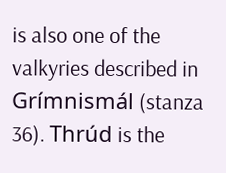is also one of the valkyries described in Grímnismál (stanza 36). Thrúd is the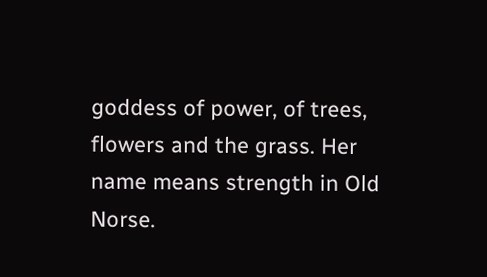goddess of power, of trees, flowers and the grass. Her name means strength in Old Norse.